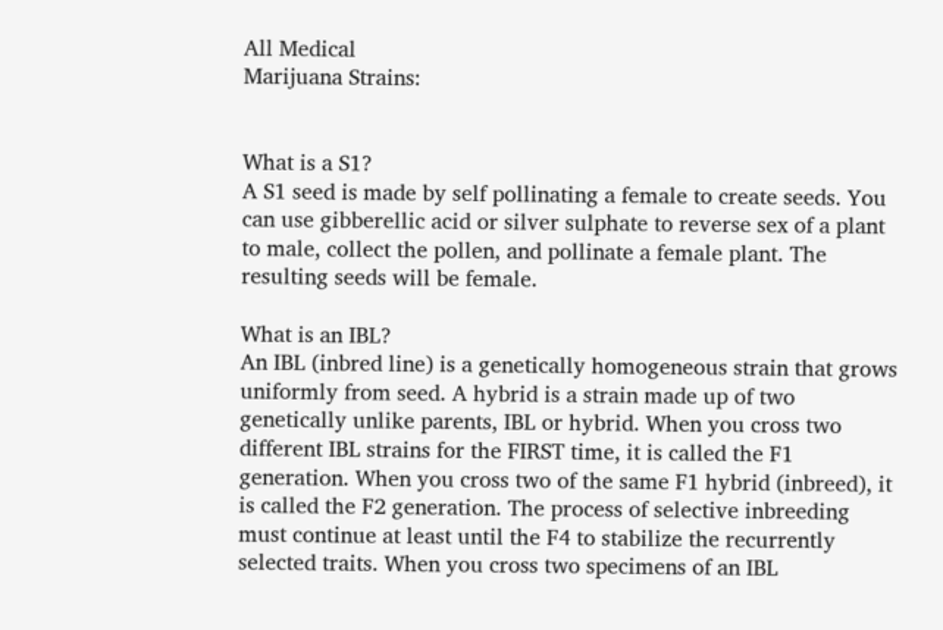All Medical
Marijuana Strains:


What is a S1?
A S1 seed is made by self pollinating a female to create seeds. You can use gibberellic acid or silver sulphate to reverse sex of a plant to male, collect the pollen, and pollinate a female plant. The resulting seeds will be female.

What is an IBL?
An IBL (inbred line) is a genetically homogeneous strain that grows uniformly from seed. A hybrid is a strain made up of two genetically unlike parents, IBL or hybrid. When you cross two different IBL strains for the FIRST time, it is called the F1 generation. When you cross two of the same F1 hybrid (inbreed), it is called the F2 generation. The process of selective inbreeding must continue at least until the F4 to stabilize the recurrently selected traits. When you cross two specimens of an IBL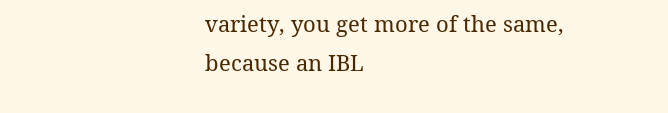variety, you get more of the same, because an IBL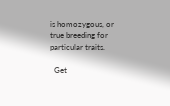is homozygous, or true breeding for particular traits.

  Get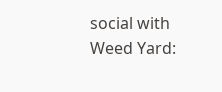social with Weed Yard: